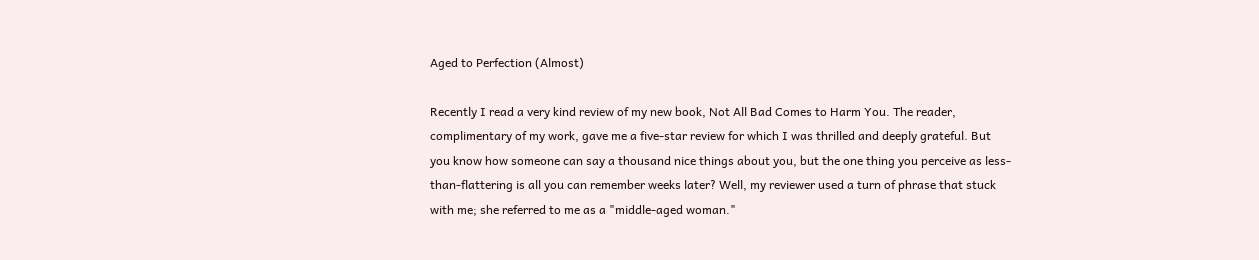Aged to Perfection (Almost)

Recently I read a very kind review of my new book, Not All Bad Comes to Harm You. The reader, complimentary of my work, gave me a five-star review for which I was thrilled and deeply grateful. But you know how someone can say a thousand nice things about you, but the one thing you perceive as less-than-flattering is all you can remember weeks later? Well, my reviewer used a turn of phrase that stuck with me; she referred to me as a "middle-aged woman."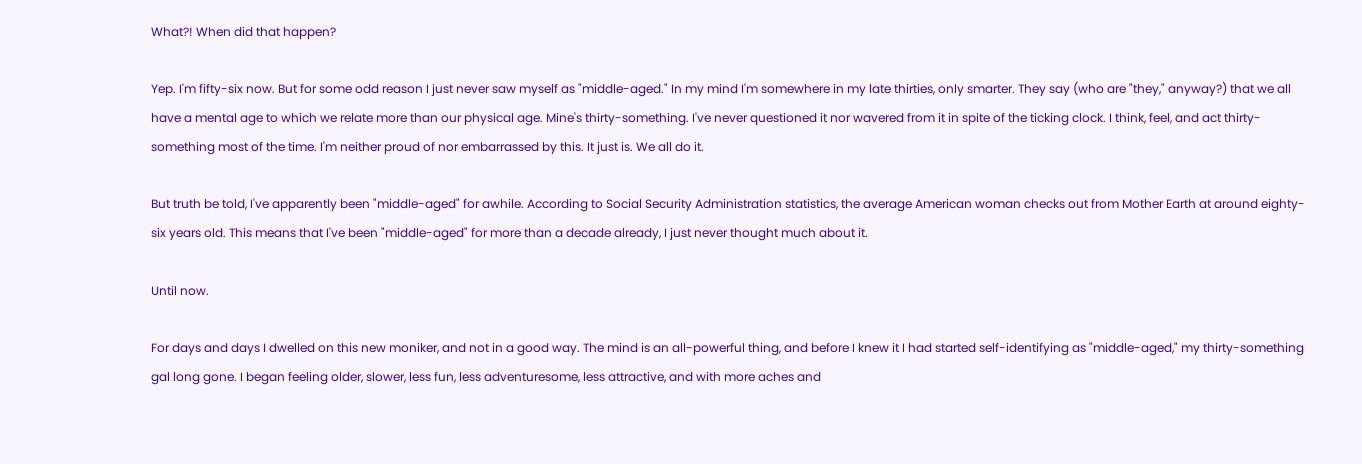What?! When did that happen?

Yep. I'm fifty-six now. But for some odd reason I just never saw myself as "middle-aged." In my mind I'm somewhere in my late thirties, only smarter. They say (who are "they," anyway?) that we all have a mental age to which we relate more than our physical age. Mine's thirty-something. I've never questioned it nor wavered from it in spite of the ticking clock. I think, feel, and act thirty-something most of the time. I'm neither proud of nor embarrassed by this. It just is. We all do it.

But truth be told, I've apparently been "middle-aged" for awhile. According to Social Security Administration statistics, the average American woman checks out from Mother Earth at around eighty-six years old. This means that I've been "middle-aged" for more than a decade already, I just never thought much about it.

Until now.

For days and days I dwelled on this new moniker, and not in a good way. The mind is an all-powerful thing, and before I knew it I had started self-identifying as "middle-aged," my thirty-something gal long gone. I began feeling older, slower, less fun, less adventuresome, less attractive, and with more aches and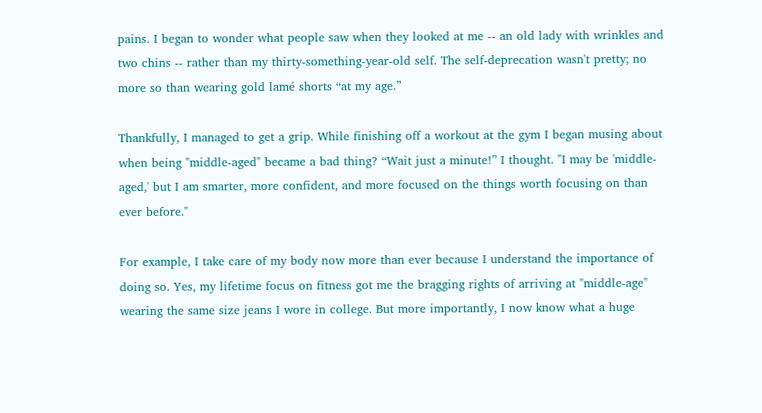pains. I began to wonder what people saw when they looked at me -- an old lady with wrinkles and two chins -- rather than my thirty-something-year-old self. The self-deprecation wasn't pretty; no more so than wearing gold lamé shorts “at my age.”

Thankfully, I managed to get a grip. While finishing off a workout at the gym I began musing about when being "middle-aged" became a bad thing? “Wait just a minute!” I thought. "I may be 'middle-aged,' but I am smarter, more confident, and more focused on the things worth focusing on than ever before."

For example, I take care of my body now more than ever because I understand the importance of doing so. Yes, my lifetime focus on fitness got me the bragging rights of arriving at "middle-age" wearing the same size jeans I wore in college. But more importantly, I now know what a huge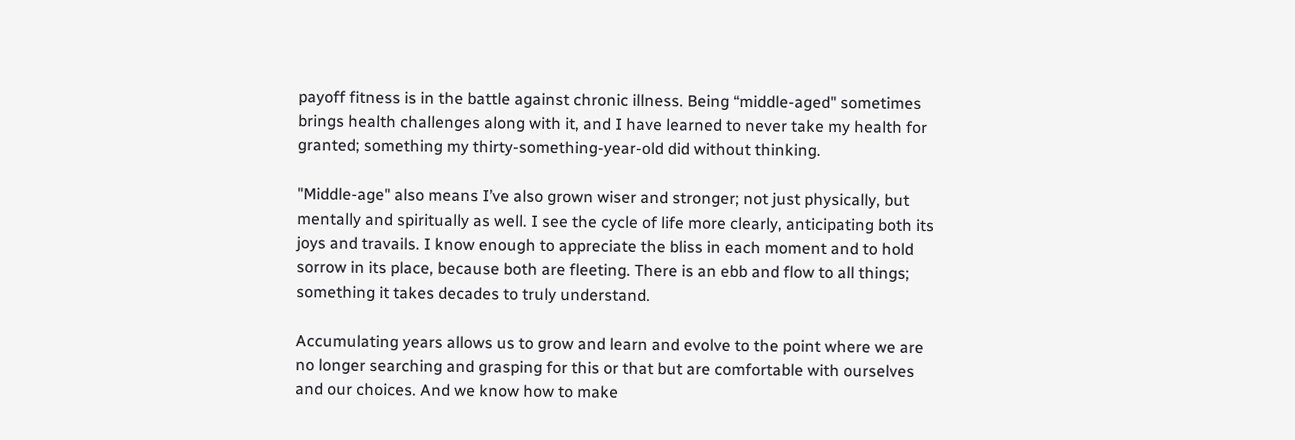payoff fitness is in the battle against chronic illness. Being “middle-aged" sometimes brings health challenges along with it, and I have learned to never take my health for granted; something my thirty-something-year-old did without thinking.

"Middle-age" also means I’ve also grown wiser and stronger; not just physically, but mentally and spiritually as well. I see the cycle of life more clearly, anticipating both its joys and travails. I know enough to appreciate the bliss in each moment and to hold sorrow in its place, because both are fleeting. There is an ebb and flow to all things; something it takes decades to truly understand.

Accumulating years allows us to grow and learn and evolve to the point where we are no longer searching and grasping for this or that but are comfortable with ourselves and our choices. And we know how to make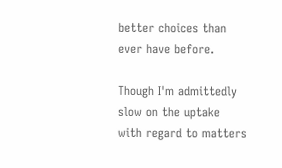better choices than ever have before.

Though I'm admittedly slow on the uptake with regard to matters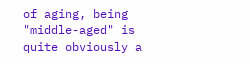of aging, being "middle-aged" is quite obviously a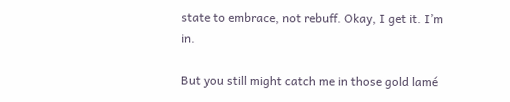state to embrace, not rebuff. Okay, I get it. I’m in.

But you still might catch me in those gold lamé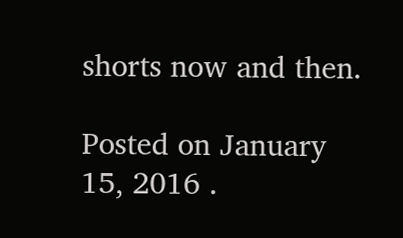shorts now and then.

Posted on January 15, 2016 .